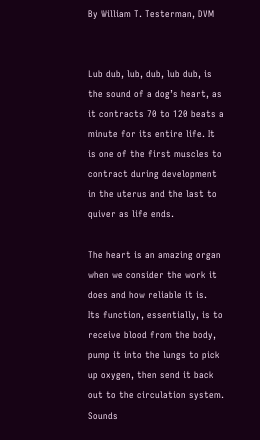By William T. Testerman, DVM


Lub dub, lub, dub, lub dub, is the sound of a dog’s heart, as it contracts 70 to 120 beats a minute for its entire life. It is one of the first muscles to contract during development in the uterus and the last to quiver as life ends.

The heart is an amazing organ when we consider the work it does and how reliable it is.  Its function, essentially, is to receive blood from the body, pump it into the lungs to pick up oxygen, then send it back out to the circulation system.  Sounds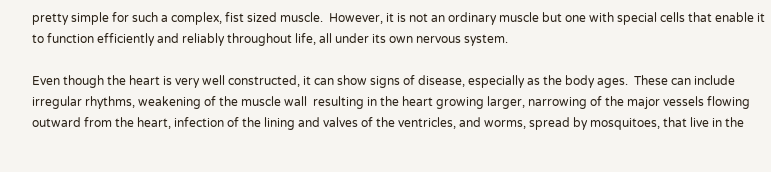pretty simple for such a complex, fist sized muscle.  However, it is not an ordinary muscle but one with special cells that enable it to function efficiently and reliably throughout life, all under its own nervous system.

Even though the heart is very well constructed, it can show signs of disease, especially as the body ages.  These can include irregular rhythms, weakening of the muscle wall  resulting in the heart growing larger, narrowing of the major vessels flowing outward from the heart, infection of the lining and valves of the ventricles, and worms, spread by mosquitoes, that live in the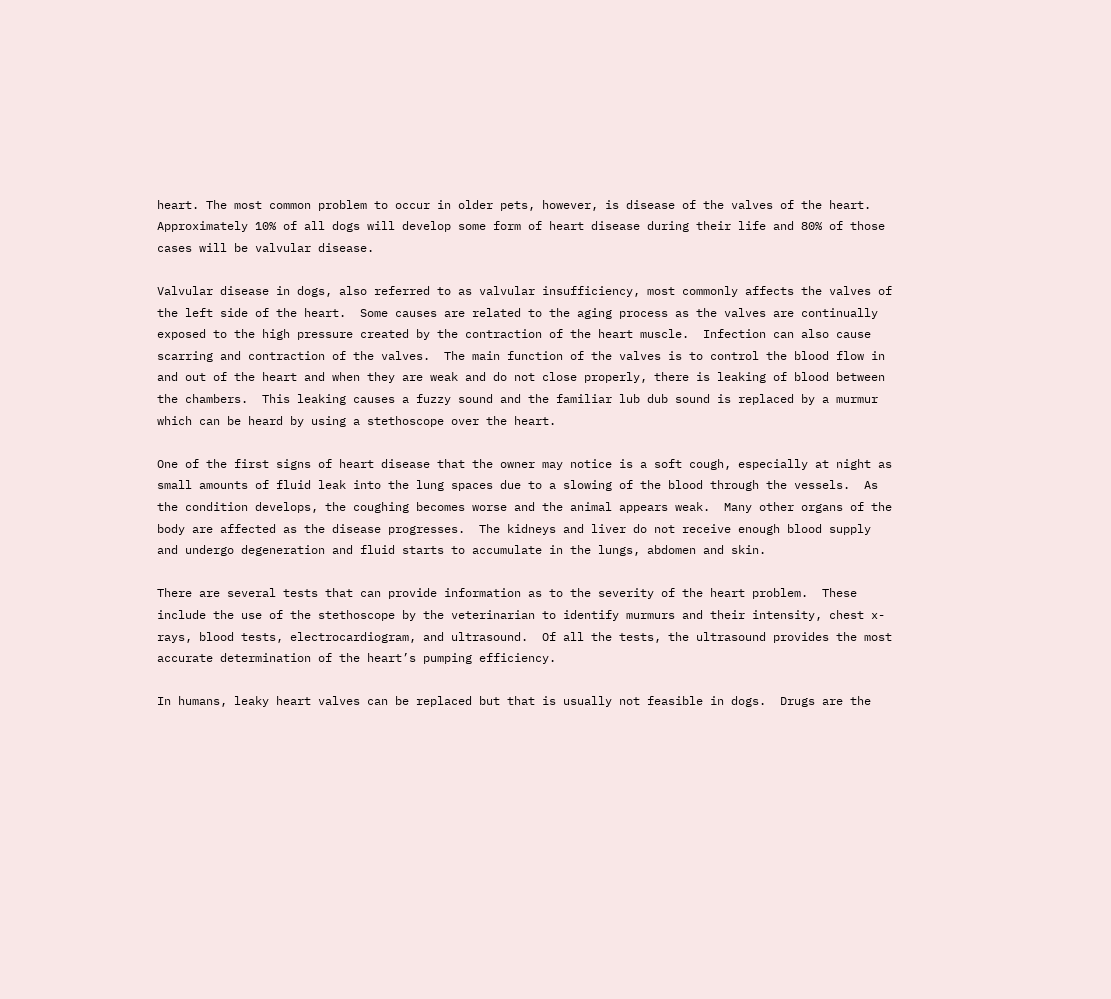heart. The most common problem to occur in older pets, however, is disease of the valves of the heart.  Approximately 10% of all dogs will develop some form of heart disease during their life and 80% of those cases will be valvular disease.

Valvular disease in dogs, also referred to as valvular insufficiency, most commonly affects the valves of the left side of the heart.  Some causes are related to the aging process as the valves are continually exposed to the high pressure created by the contraction of the heart muscle.  Infection can also cause scarring and contraction of the valves.  The main function of the valves is to control the blood flow in and out of the heart and when they are weak and do not close properly, there is leaking of blood between the chambers.  This leaking causes a fuzzy sound and the familiar lub dub sound is replaced by a murmur which can be heard by using a stethoscope over the heart.

One of the first signs of heart disease that the owner may notice is a soft cough, especially at night as small amounts of fluid leak into the lung spaces due to a slowing of the blood through the vessels.  As the condition develops, the coughing becomes worse and the animal appears weak.  Many other organs of the body are affected as the disease progresses.  The kidneys and liver do not receive enough blood supply and undergo degeneration and fluid starts to accumulate in the lungs, abdomen and skin.

There are several tests that can provide information as to the severity of the heart problem.  These include the use of the stethoscope by the veterinarian to identify murmurs and their intensity, chest x-rays, blood tests, electrocardiogram, and ultrasound.  Of all the tests, the ultrasound provides the most accurate determination of the heart’s pumping efficiency.

In humans, leaky heart valves can be replaced but that is usually not feasible in dogs.  Drugs are the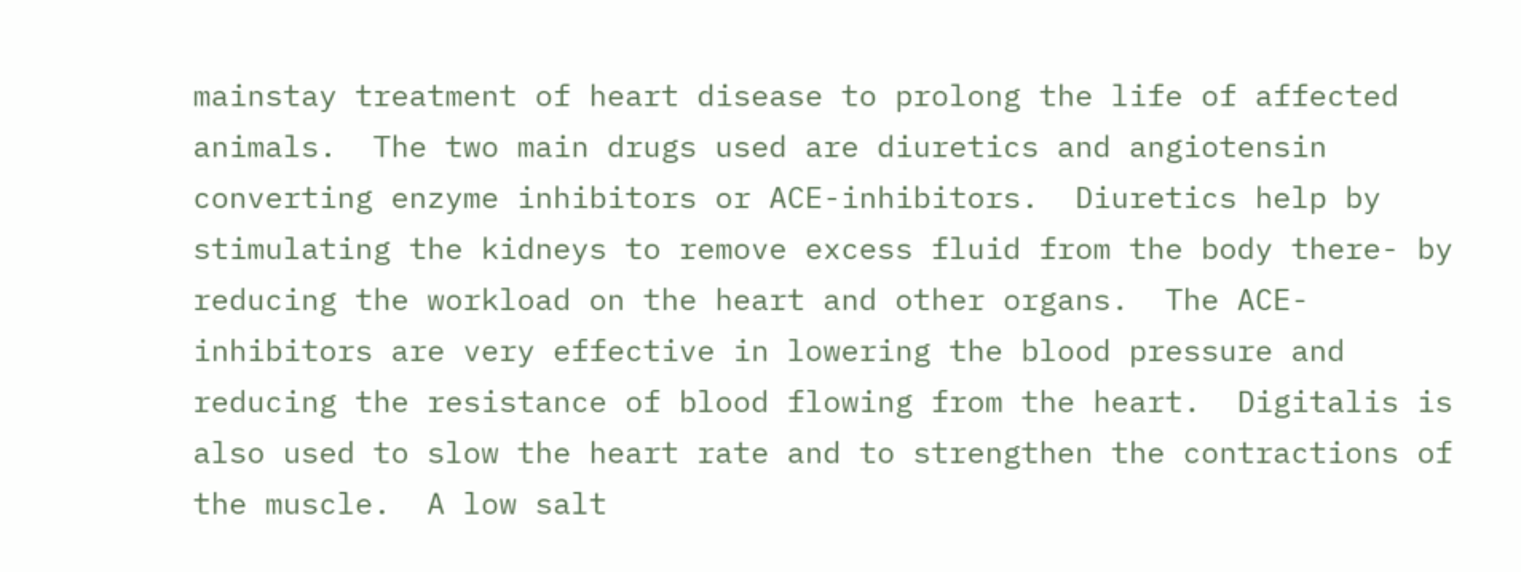mainstay treatment of heart disease to prolong the life of affected animals.  The two main drugs used are diuretics and angiotensin converting enzyme inhibitors or ACE-inhibitors.  Diuretics help by stimulating the kidneys to remove excess fluid from the body there- by reducing the workload on the heart and other organs.  The ACE-inhibitors are very effective in lowering the blood pressure and reducing the resistance of blood flowing from the heart.  Digitalis is also used to slow the heart rate and to strengthen the contractions of the muscle.  A low salt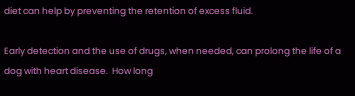diet can help by preventing the retention of excess fluid.

Early detection and the use of drugs, when needed, can prolong the life of a dog with heart disease.  How long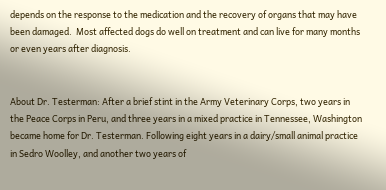depends on the response to the medication and the recovery of organs that may have been damaged.  Most affected dogs do well on treatment and can live for many months or even years after diagnosis.


About Dr. Testerman: After a brief stint in the Army Veterinary Corps, two years in the Peace Corps in Peru, and three years in a mixed practice in Tennessee, Washington became home for Dr. Testerman. Following eight years in a dairy/small animal practice in Sedro Woolley, and another two years of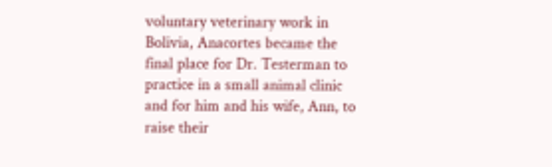voluntary veterinary work in Bolivia, Anacortes became the final place for Dr. Testerman to practice in a small animal clinic and for him and his wife, Ann, to raise their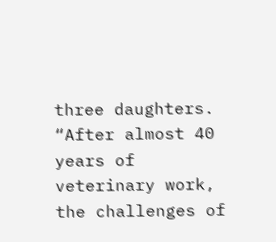three daughters. “After almost 40 years of veterinary work, the challenges of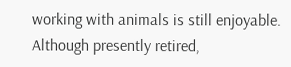working with animals is still enjoyable. Although presently retired,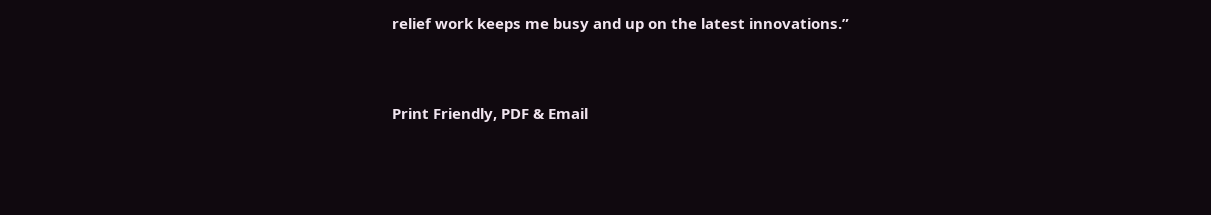relief work keeps me busy and up on the latest innovations.”


Print Friendly, PDF & Email